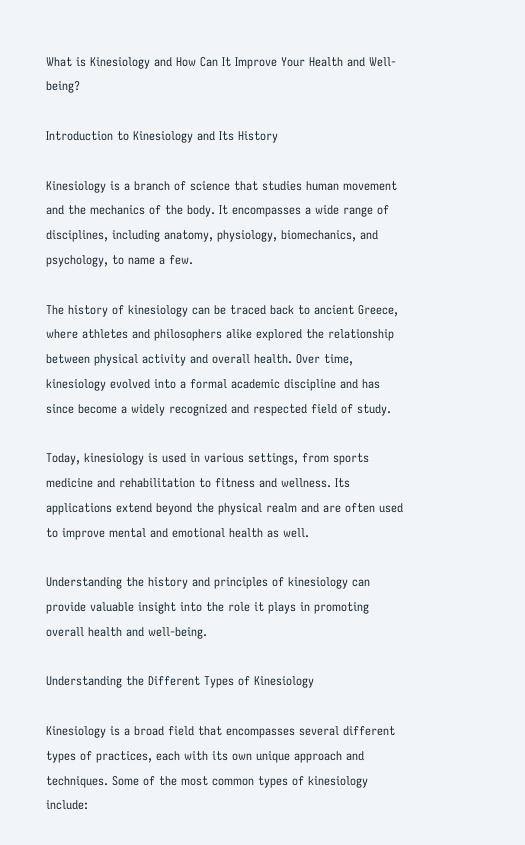What is Kinesiology and How Can It Improve Your Health and Well-being?

Introduction to Kinesiology and Its History

Kinesiology is a branch of science that studies human movement and the mechanics of the body. It encompasses a wide range of disciplines, including anatomy, physiology, biomechanics, and psychology, to name a few.

The history of kinesiology can be traced back to ancient Greece, where athletes and philosophers alike explored the relationship between physical activity and overall health. Over time, kinesiology evolved into a formal academic discipline and has since become a widely recognized and respected field of study.

Today, kinesiology is used in various settings, from sports medicine and rehabilitation to fitness and wellness. Its applications extend beyond the physical realm and are often used to improve mental and emotional health as well.

Understanding the history and principles of kinesiology can provide valuable insight into the role it plays in promoting overall health and well-being.

Understanding the Different Types of Kinesiology

Kinesiology is a broad field that encompasses several different types of practices, each with its own unique approach and techniques. Some of the most common types of kinesiology include: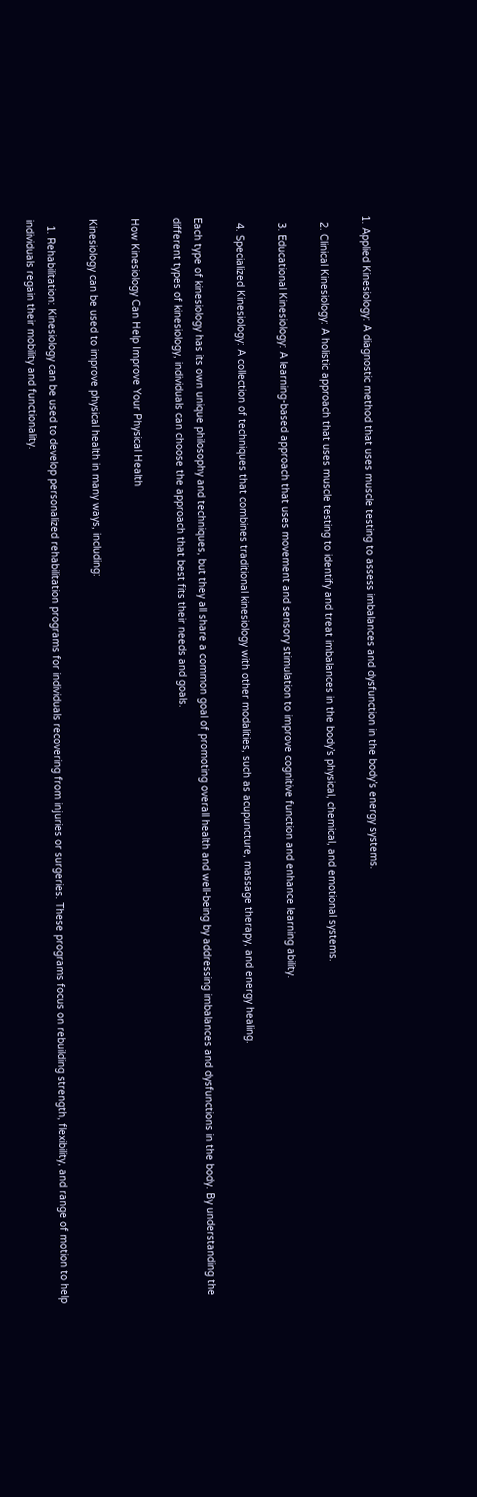1. Applied Kinesiology: A diagnostic method that uses muscle testing to assess imbalances and dysfunction in the body’s energy systems.

  2. Clinical Kinesiology: A holistic approach that uses muscle testing to identify and treat imbalances in the body’s physical, chemical, and emotional systems.

  3. Educational Kinesiology: A learning-based approach that uses movement and sensory stimulation to improve cognitive function and enhance learning ability.

  4. Specialized Kinesiology: A collection of techniques that combines traditional kinesiology with other modalities, such as acupuncture, massage therapy, and energy healing.

Each type of kinesiology has its own unique philosophy and techniques, but they all share a common goal of promoting overall health and well-being by addressing imbalances and dysfunctions in the body. By understanding the different types of kinesiology, individuals can choose the approach that best fits their needs and goals.

How Kinesiology Can Help Improve Your Physical Health

Kinesiology can be used to improve physical health in many ways, including:

  1. Rehabilitation: Kinesiology can be used to develop personalized rehabilitation programs for individuals recovering from injuries or surgeries. These programs focus on rebuilding strength, flexibility, and range of motion to help individuals regain their mobility and functionality.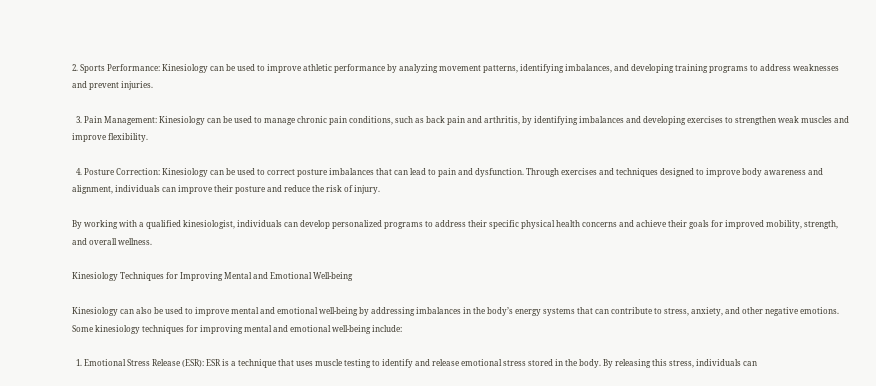2. Sports Performance: Kinesiology can be used to improve athletic performance by analyzing movement patterns, identifying imbalances, and developing training programs to address weaknesses and prevent injuries.

  3. Pain Management: Kinesiology can be used to manage chronic pain conditions, such as back pain and arthritis, by identifying imbalances and developing exercises to strengthen weak muscles and improve flexibility.

  4. Posture Correction: Kinesiology can be used to correct posture imbalances that can lead to pain and dysfunction. Through exercises and techniques designed to improve body awareness and alignment, individuals can improve their posture and reduce the risk of injury.

By working with a qualified kinesiologist, individuals can develop personalized programs to address their specific physical health concerns and achieve their goals for improved mobility, strength, and overall wellness.

Kinesiology Techniques for Improving Mental and Emotional Well-being

Kinesiology can also be used to improve mental and emotional well-being by addressing imbalances in the body’s energy systems that can contribute to stress, anxiety, and other negative emotions. Some kinesiology techniques for improving mental and emotional well-being include:

  1. Emotional Stress Release (ESR): ESR is a technique that uses muscle testing to identify and release emotional stress stored in the body. By releasing this stress, individuals can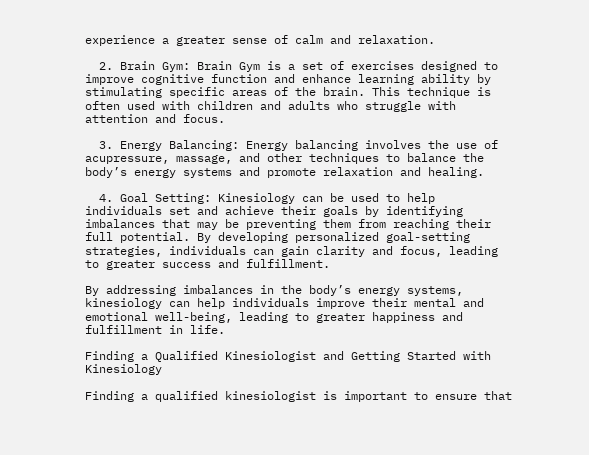experience a greater sense of calm and relaxation.

  2. Brain Gym: Brain Gym is a set of exercises designed to improve cognitive function and enhance learning ability by stimulating specific areas of the brain. This technique is often used with children and adults who struggle with attention and focus.

  3. Energy Balancing: Energy balancing involves the use of acupressure, massage, and other techniques to balance the body’s energy systems and promote relaxation and healing.

  4. Goal Setting: Kinesiology can be used to help individuals set and achieve their goals by identifying imbalances that may be preventing them from reaching their full potential. By developing personalized goal-setting strategies, individuals can gain clarity and focus, leading to greater success and fulfillment.

By addressing imbalances in the body’s energy systems, kinesiology can help individuals improve their mental and emotional well-being, leading to greater happiness and fulfillment in life.

Finding a Qualified Kinesiologist and Getting Started with Kinesiology

Finding a qualified kinesiologist is important to ensure that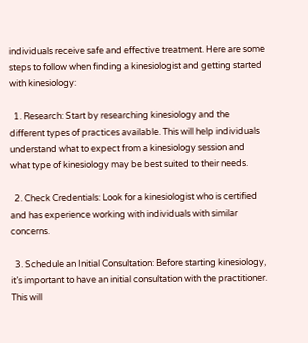individuals receive safe and effective treatment. Here are some steps to follow when finding a kinesiologist and getting started with kinesiology:

  1. Research: Start by researching kinesiology and the different types of practices available. This will help individuals understand what to expect from a kinesiology session and what type of kinesiology may be best suited to their needs.

  2. Check Credentials: Look for a kinesiologist who is certified and has experience working with individuals with similar concerns.

  3. Schedule an Initial Consultation: Before starting kinesiology, it’s important to have an initial consultation with the practitioner. This will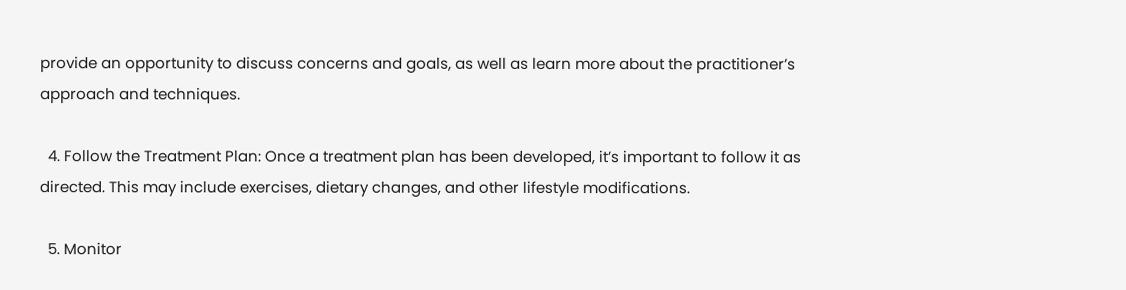provide an opportunity to discuss concerns and goals, as well as learn more about the practitioner’s approach and techniques.

  4. Follow the Treatment Plan: Once a treatment plan has been developed, it’s important to follow it as directed. This may include exercises, dietary changes, and other lifestyle modifications.

  5. Monitor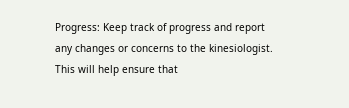Progress: Keep track of progress and report any changes or concerns to the kinesiologist. This will help ensure that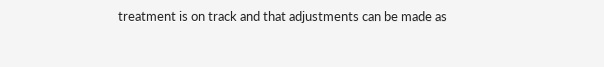treatment is on track and that adjustments can be made as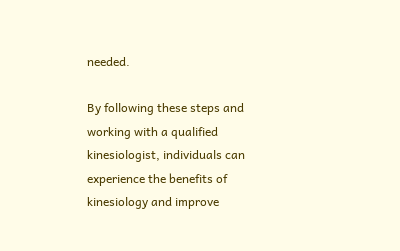needed.

By following these steps and working with a qualified kinesiologist, individuals can experience the benefits of kinesiology and improve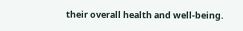their overall health and well-being.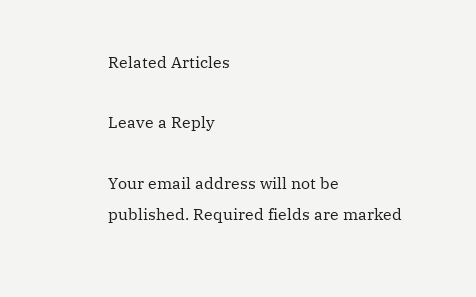Related Articles

Leave a Reply

Your email address will not be published. Required fields are marked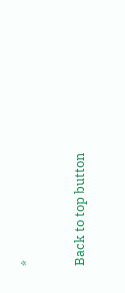*

Back to top button